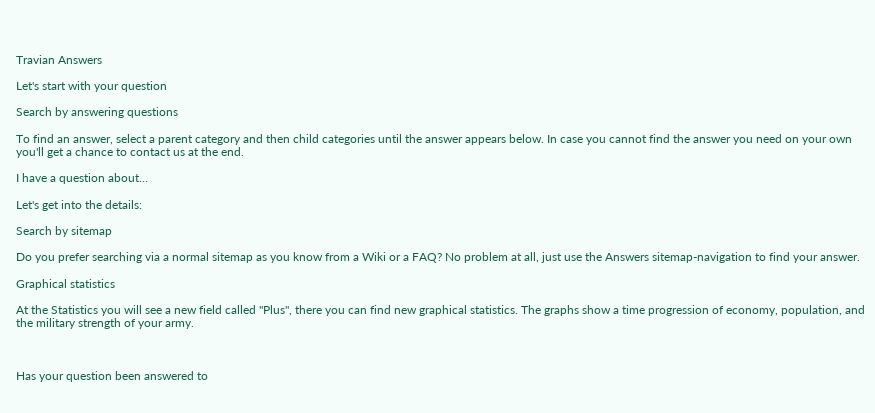Travian Answers

Let's start with your question

Search by answering questions

To find an answer, select a parent category and then child categories until the answer appears below. In case you cannot find the answer you need on your own you'll get a chance to contact us at the end.

I have a question about…

Let's get into the details:

Search by sitemap

Do you prefer searching via a normal sitemap as you know from a Wiki or a FAQ? No problem at all, just use the Answers sitemap-navigation to find your answer.

Graphical statistics

At the Statistics you will see a new field called "Plus", there you can find new graphical statistics. The graphs show a time progression of economy, population, and the military strength of your army.



Has your question been answered to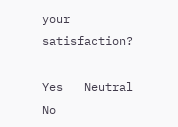your satisfaction?

Yes   Neutral   No